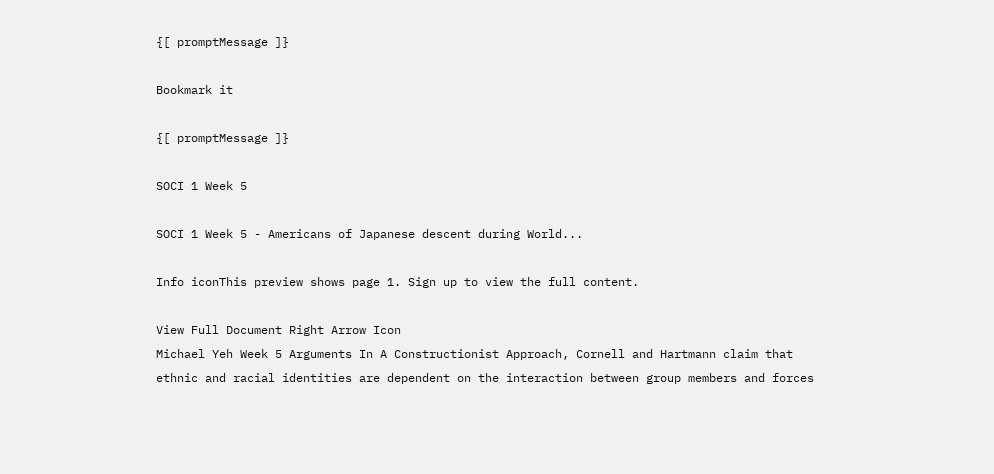{[ promptMessage ]}

Bookmark it

{[ promptMessage ]}

SOCI 1 Week 5

SOCI 1 Week 5 - Americans of Japanese descent during World...

Info iconThis preview shows page 1. Sign up to view the full content.

View Full Document Right Arrow Icon
Michael Yeh Week 5 Arguments In A Constructionist Approach, Cornell and Hartmann claim that ethnic and racial identities are dependent on the interaction between group members and forces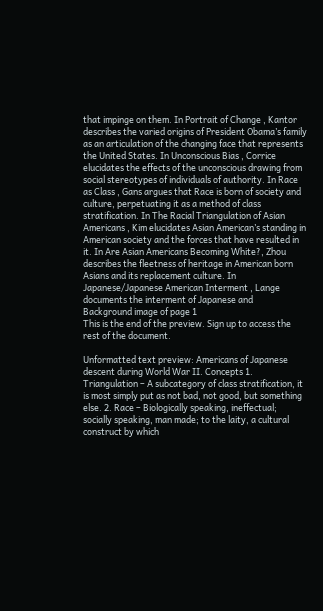that impinge on them. In Portrait of Change , Kantor describes the varied origins of President Obama’s family as an articulation of the changing face that represents the United States. In Unconscious Bias , Corrice elucidates the effects of the unconscious drawing from social stereotypes of individuals of authority. In Race as Class , Gans argues that Race is born of society and culture, perpetuating it as a method of class stratification. In The Racial Triangulation of Asian Americans , Kim elucidates Asian American’s standing in American society and the forces that have resulted in it. In Are Asian Americans Becoming White?, Zhou describes the fleetness of heritage in American born Asians and its replacement culture. In Japanese/Japanese American Interment , Lange documents the interment of Japanese and
Background image of page 1
This is the end of the preview. Sign up to access the rest of the document.

Unformatted text preview: Americans of Japanese descent during World War II. Concepts 1. Triangulation – A subcategory of class stratification, it is most simply put as not bad, not good, but something else. 2. Race – Biologically speaking, ineffectual; socially speaking, man made; to the laity, a cultural construct by which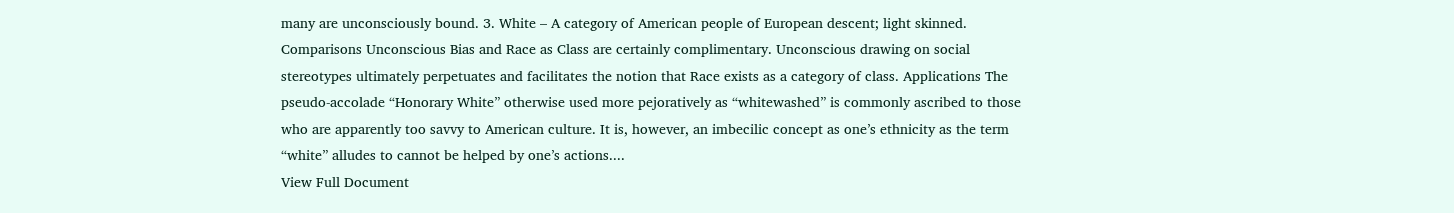many are unconsciously bound. 3. White – A category of American people of European descent; light skinned. Comparisons Unconscious Bias and Race as Class are certainly complimentary. Unconscious drawing on social stereotypes ultimately perpetuates and facilitates the notion that Race exists as a category of class. Applications The pseudo-accolade “Honorary White” otherwise used more pejoratively as “whitewashed” is commonly ascribed to those who are apparently too savvy to American culture. It is, however, an imbecilic concept as one’s ethnicity as the term “white” alludes to cannot be helped by one’s actions....
View Full Document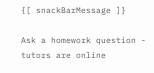{[ snackBarMessage ]}

Ask a homework question - tutors are online